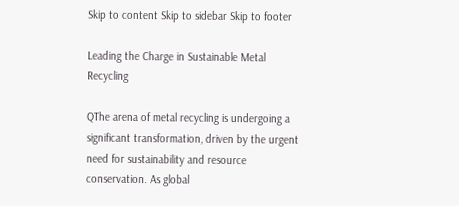Skip to content Skip to sidebar Skip to footer

Leading the Charge in Sustainable Metal Recycling

QThe arena of metal recycling is undergoing a significant transformation, driven by the urgent need for sustainability and resource conservation. As global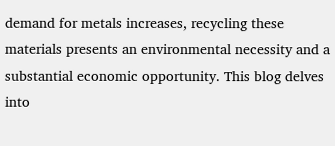demand for metals increases, recycling these materials presents an environmental necessity and a substantial economic opportunity. This blog delves into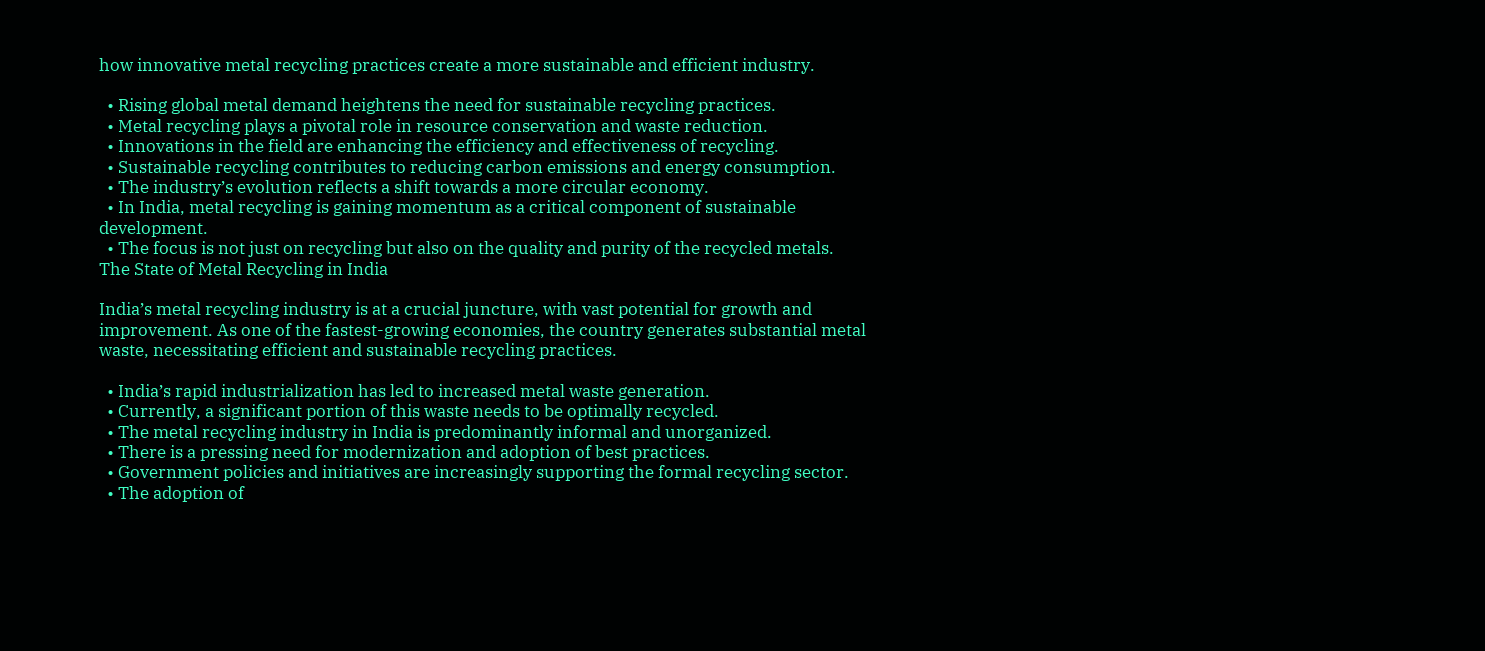how innovative metal recycling practices create a more sustainable and efficient industry.

  • Rising global metal demand heightens the need for sustainable recycling practices.
  • Metal recycling plays a pivotal role in resource conservation and waste reduction.
  • Innovations in the field are enhancing the efficiency and effectiveness of recycling.
  • Sustainable recycling contributes to reducing carbon emissions and energy consumption.
  • The industry’s evolution reflects a shift towards a more circular economy.
  • In India, metal recycling is gaining momentum as a critical component of sustainable development.
  • The focus is not just on recycling but also on the quality and purity of the recycled metals.
The State of Metal Recycling in India

India’s metal recycling industry is at a crucial juncture, with vast potential for growth and improvement. As one of the fastest-growing economies, the country generates substantial metal waste, necessitating efficient and sustainable recycling practices.

  • India’s rapid industrialization has led to increased metal waste generation.
  • Currently, a significant portion of this waste needs to be optimally recycled.
  • The metal recycling industry in India is predominantly informal and unorganized.
  • There is a pressing need for modernization and adoption of best practices.
  • Government policies and initiatives are increasingly supporting the formal recycling sector.
  • The adoption of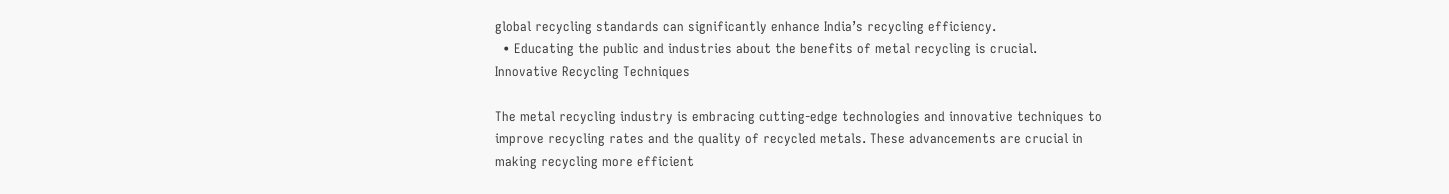global recycling standards can significantly enhance India’s recycling efficiency.
  • Educating the public and industries about the benefits of metal recycling is crucial.
Innovative Recycling Techniques

The metal recycling industry is embracing cutting-edge technologies and innovative techniques to improve recycling rates and the quality of recycled metals. These advancements are crucial in making recycling more efficient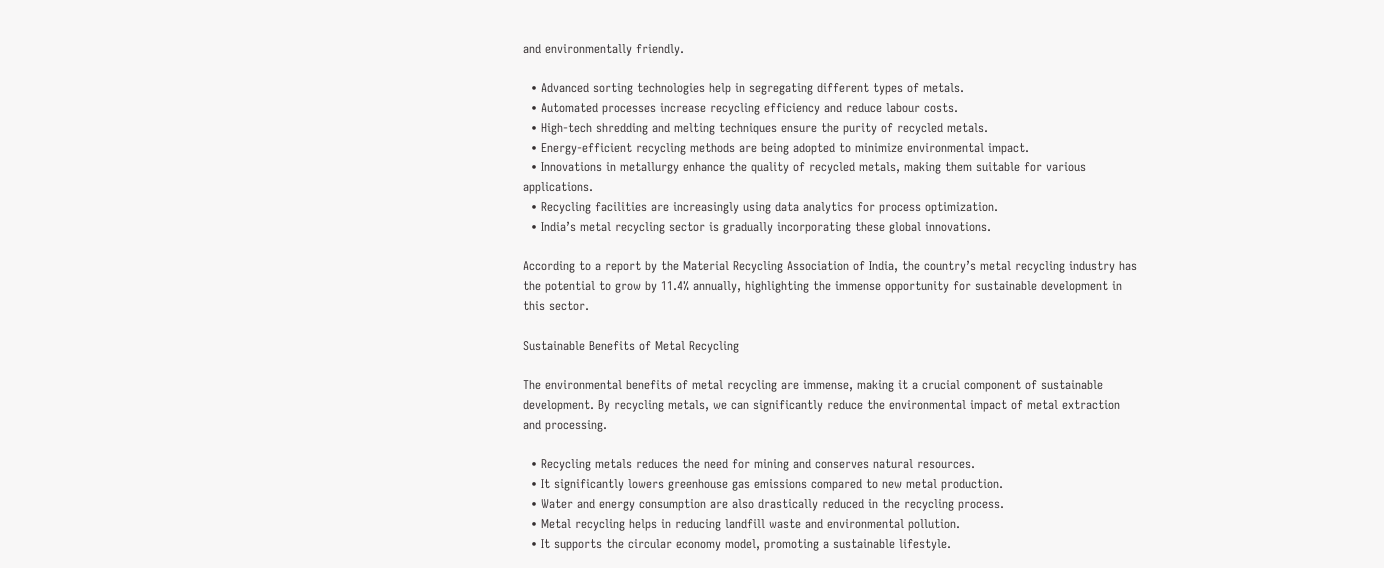and environmentally friendly.

  • Advanced sorting technologies help in segregating different types of metals.
  • Automated processes increase recycling efficiency and reduce labour costs.
  • High-tech shredding and melting techniques ensure the purity of recycled metals.
  • Energy-efficient recycling methods are being adopted to minimize environmental impact.
  • Innovations in metallurgy enhance the quality of recycled metals, making them suitable for various applications.
  • Recycling facilities are increasingly using data analytics for process optimization.
  • India’s metal recycling sector is gradually incorporating these global innovations.

According to a report by the Material Recycling Association of India, the country’s metal recycling industry has the potential to grow by 11.4% annually, highlighting the immense opportunity for sustainable development in this sector.

Sustainable Benefits of Metal Recycling

The environmental benefits of metal recycling are immense, making it a crucial component of sustainable development. By recycling metals, we can significantly reduce the environmental impact of metal extraction and processing.

  • Recycling metals reduces the need for mining and conserves natural resources.
  • It significantly lowers greenhouse gas emissions compared to new metal production.
  • Water and energy consumption are also drastically reduced in the recycling process.
  • Metal recycling helps in reducing landfill waste and environmental pollution.
  • It supports the circular economy model, promoting a sustainable lifestyle.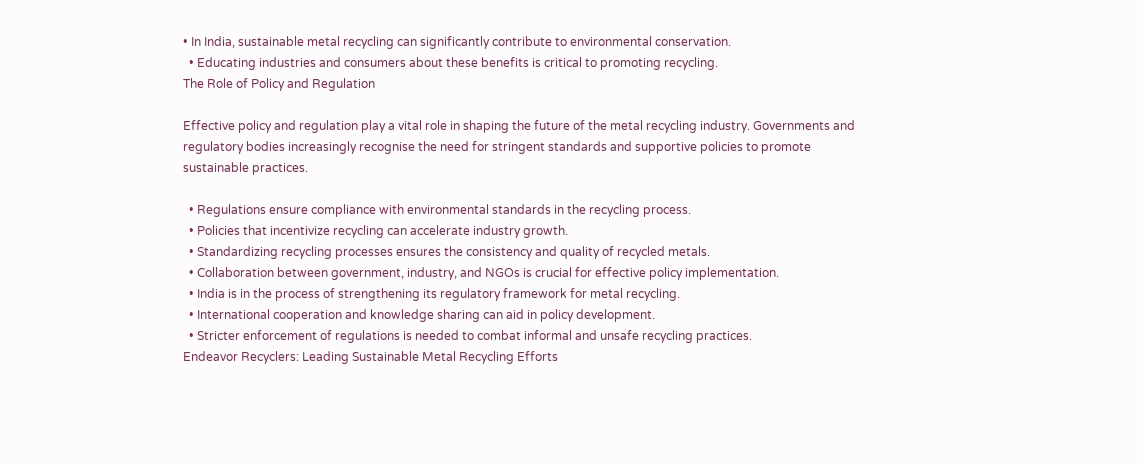• In India, sustainable metal recycling can significantly contribute to environmental conservation.
  • Educating industries and consumers about these benefits is critical to promoting recycling.
The Role of Policy and Regulation

Effective policy and regulation play a vital role in shaping the future of the metal recycling industry. Governments and regulatory bodies increasingly recognise the need for stringent standards and supportive policies to promote sustainable practices.

  • Regulations ensure compliance with environmental standards in the recycling process.
  • Policies that incentivize recycling can accelerate industry growth.
  • Standardizing recycling processes ensures the consistency and quality of recycled metals.
  • Collaboration between government, industry, and NGOs is crucial for effective policy implementation.
  • India is in the process of strengthening its regulatory framework for metal recycling.
  • International cooperation and knowledge sharing can aid in policy development.
  • Stricter enforcement of regulations is needed to combat informal and unsafe recycling practices.
Endeavor Recyclers: Leading Sustainable Metal Recycling Efforts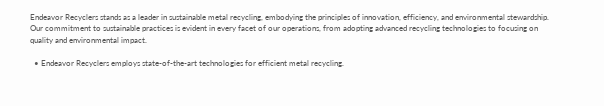Endeavor Recyclers stands as a leader in sustainable metal recycling, embodying the principles of innovation, efficiency, and environmental stewardship. Our commitment to sustainable practices is evident in every facet of our operations, from adopting advanced recycling technologies to focusing on quality and environmental impact.

  • Endeavor Recyclers employs state-of-the-art technologies for efficient metal recycling.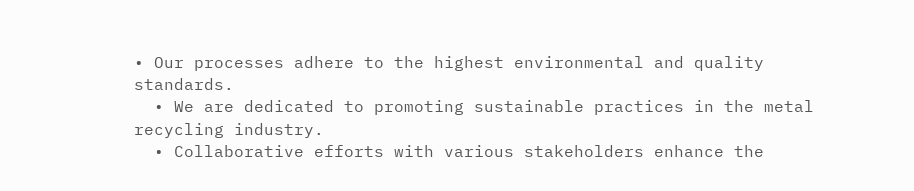• Our processes adhere to the highest environmental and quality standards.
  • We are dedicated to promoting sustainable practices in the metal recycling industry.
  • Collaborative efforts with various stakeholders enhance the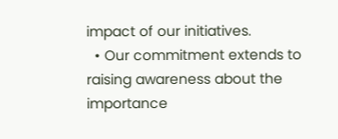impact of our initiatives.
  • Our commitment extends to raising awareness about the importance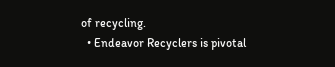of recycling.
  • Endeavor Recyclers is pivotal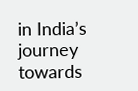in India’s journey towards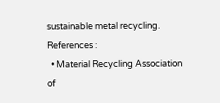sustainable metal recycling.
References :
  • Material Recycling Association of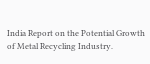India Report on the Potential Growth of Metal Recycling Industry.